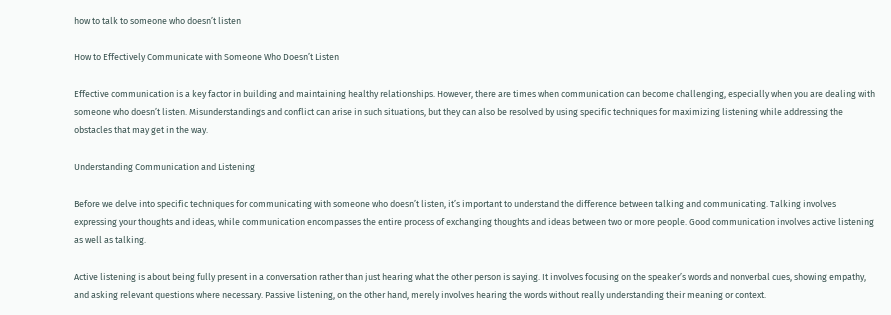how to talk to someone who doesn’t listen

How to Effectively Communicate with Someone Who Doesn’t Listen

Effective communication is a key factor in building and maintaining healthy relationships. However, there are times when communication can become challenging, especially when you are dealing with someone who doesn’t listen. Misunderstandings and conflict can arise in such situations, but they can also be resolved by using specific techniques for maximizing listening while addressing the obstacles that may get in the way.

Understanding Communication and Listening

Before we delve into specific techniques for communicating with someone who doesn’t listen, it’s important to understand the difference between talking and communicating. Talking involves expressing your thoughts and ideas, while communication encompasses the entire process of exchanging thoughts and ideas between two or more people. Good communication involves active listening as well as talking.

Active listening is about being fully present in a conversation rather than just hearing what the other person is saying. It involves focusing on the speaker’s words and nonverbal cues, showing empathy, and asking relevant questions where necessary. Passive listening, on the other hand, merely involves hearing the words without really understanding their meaning or context.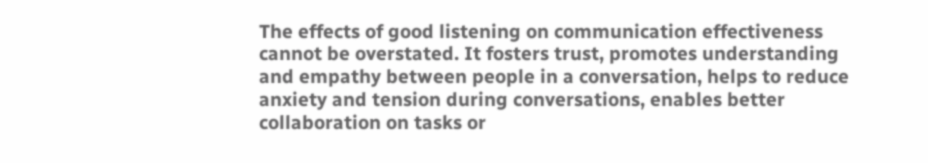The effects of good listening on communication effectiveness cannot be overstated. It fosters trust, promotes understanding and empathy between people in a conversation, helps to reduce anxiety and tension during conversations, enables better collaboration on tasks or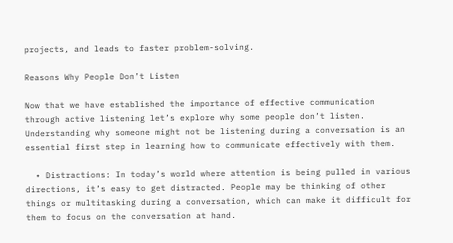projects, and leads to faster problem-solving.

Reasons Why People Don’t Listen

Now that we have established the importance of effective communication through active listening let’s explore why some people don’t listen. Understanding why someone might not be listening during a conversation is an essential first step in learning how to communicate effectively with them.

  • Distractions: In today’s world where attention is being pulled in various directions, it’s easy to get distracted. People may be thinking of other things or multitasking during a conversation, which can make it difficult for them to focus on the conversation at hand.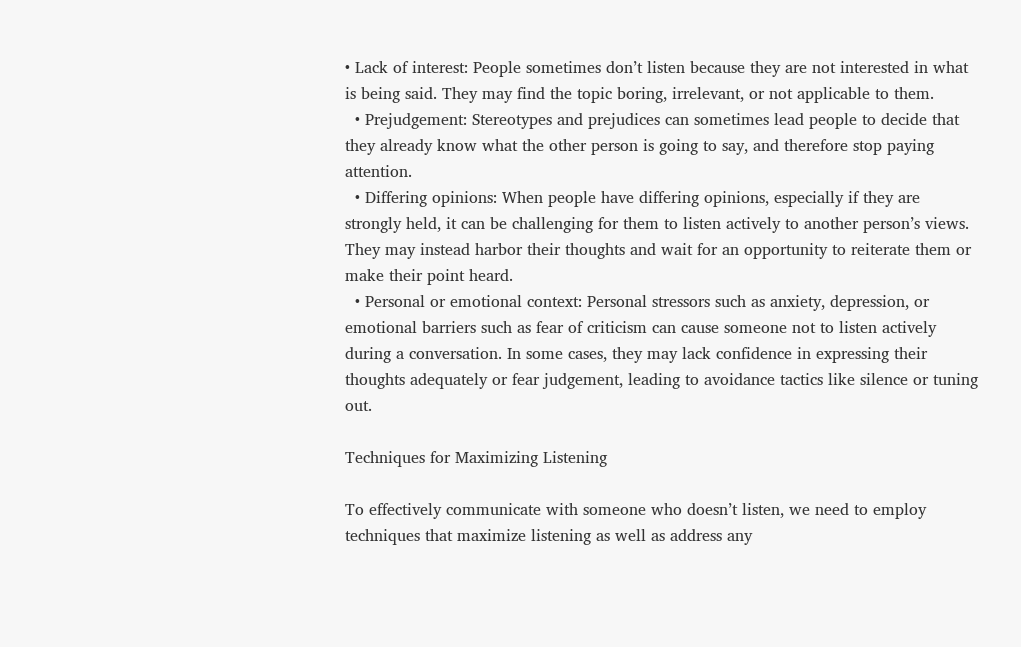• Lack of interest: People sometimes don’t listen because they are not interested in what is being said. They may find the topic boring, irrelevant, or not applicable to them.
  • Prejudgement: Stereotypes and prejudices can sometimes lead people to decide that they already know what the other person is going to say, and therefore stop paying attention.
  • Differing opinions: When people have differing opinions, especially if they are strongly held, it can be challenging for them to listen actively to another person’s views. They may instead harbor their thoughts and wait for an opportunity to reiterate them or make their point heard.
  • Personal or emotional context: Personal stressors such as anxiety, depression, or emotional barriers such as fear of criticism can cause someone not to listen actively during a conversation. In some cases, they may lack confidence in expressing their thoughts adequately or fear judgement, leading to avoidance tactics like silence or tuning out.

Techniques for Maximizing Listening

To effectively communicate with someone who doesn’t listen, we need to employ techniques that maximize listening as well as address any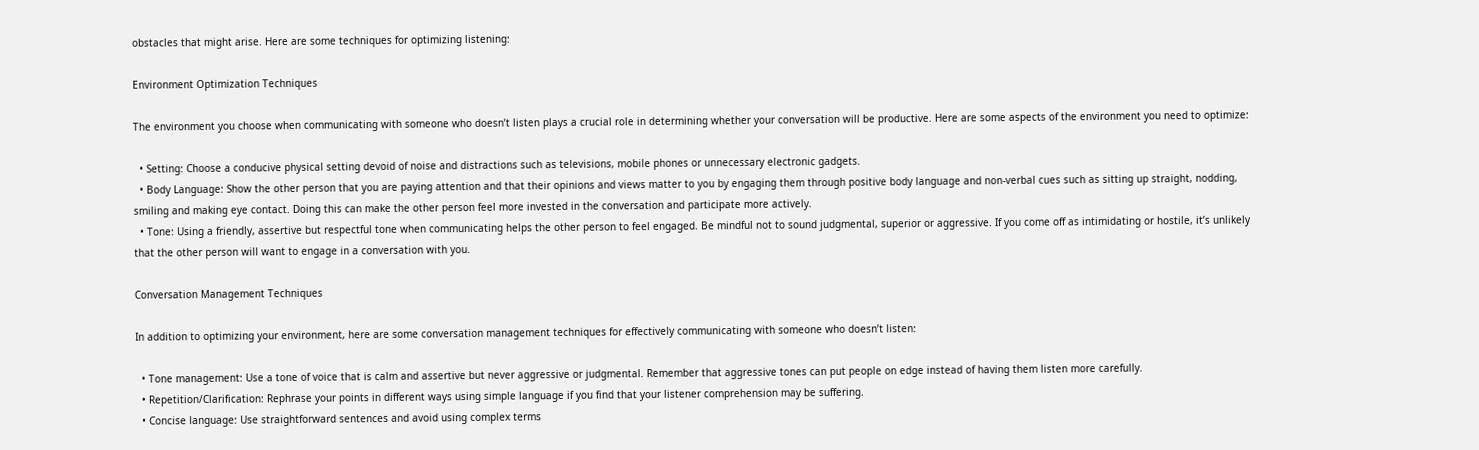obstacles that might arise. Here are some techniques for optimizing listening:

Environment Optimization Techniques

The environment you choose when communicating with someone who doesn’t listen plays a crucial role in determining whether your conversation will be productive. Here are some aspects of the environment you need to optimize:

  • Setting: Choose a conducive physical setting devoid of noise and distractions such as televisions, mobile phones or unnecessary electronic gadgets.
  • Body Language: Show the other person that you are paying attention and that their opinions and views matter to you by engaging them through positive body language and non-verbal cues such as sitting up straight, nodding, smiling and making eye contact. Doing this can make the other person feel more invested in the conversation and participate more actively.
  • Tone: Using a friendly, assertive but respectful tone when communicating helps the other person to feel engaged. Be mindful not to sound judgmental, superior or aggressive. If you come off as intimidating or hostile, it’s unlikely that the other person will want to engage in a conversation with you.

Conversation Management Techniques

In addition to optimizing your environment, here are some conversation management techniques for effectively communicating with someone who doesn’t listen:

  • Tone management: Use a tone of voice that is calm and assertive but never aggressive or judgmental. Remember that aggressive tones can put people on edge instead of having them listen more carefully.
  • Repetition/Clarification: Rephrase your points in different ways using simple language if you find that your listener comprehension may be suffering.
  • Concise language: Use straightforward sentences and avoid using complex terms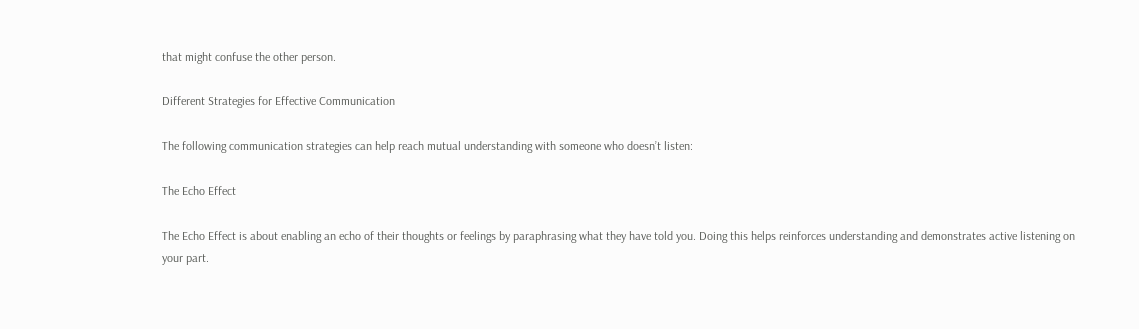that might confuse the other person.

Different Strategies for Effective Communication

The following communication strategies can help reach mutual understanding with someone who doesn’t listen:

The Echo Effect

The Echo Effect is about enabling an echo of their thoughts or feelings by paraphrasing what they have told you. Doing this helps reinforces understanding and demonstrates active listening on your part.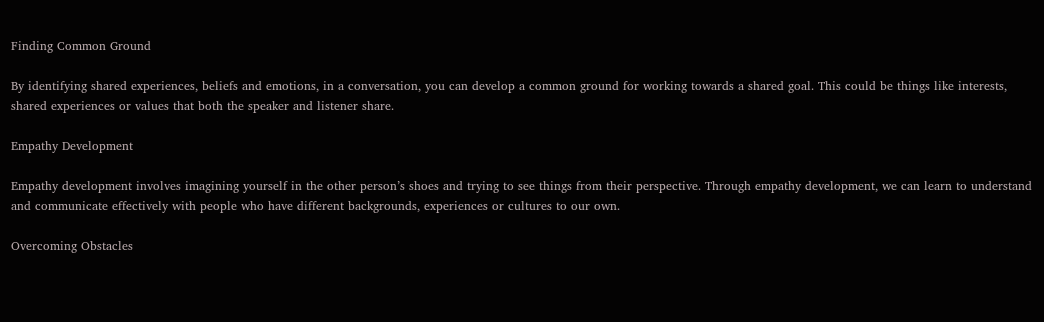Finding Common Ground

By identifying shared experiences, beliefs and emotions, in a conversation, you can develop a common ground for working towards a shared goal. This could be things like interests, shared experiences or values that both the speaker and listener share.

Empathy Development

Empathy development involves imagining yourself in the other person’s shoes and trying to see things from their perspective. Through empathy development, we can learn to understand and communicate effectively with people who have different backgrounds, experiences or cultures to our own.

Overcoming Obstacles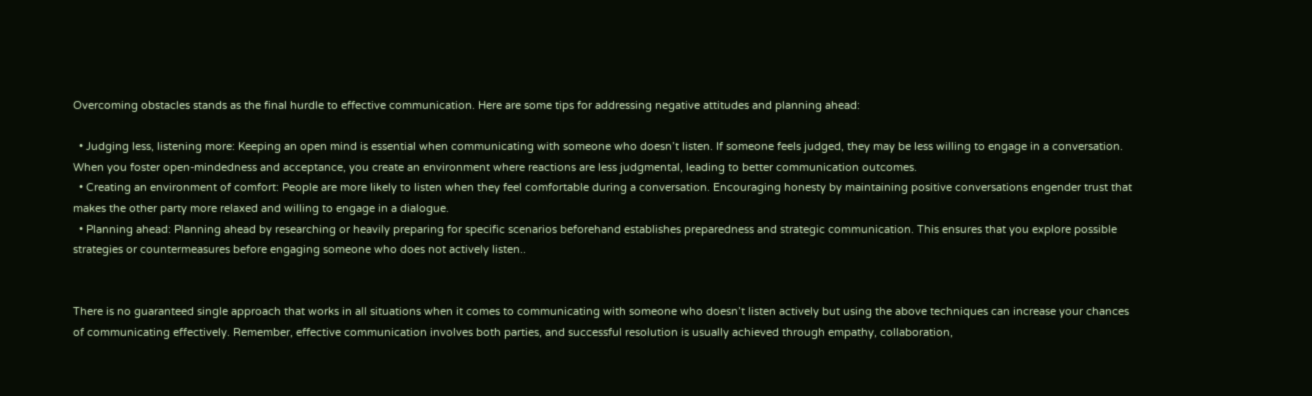Overcoming obstacles stands as the final hurdle to effective communication. Here are some tips for addressing negative attitudes and planning ahead:

  • Judging less, listening more: Keeping an open mind is essential when communicating with someone who doesn’t listen. If someone feels judged, they may be less willing to engage in a conversation. When you foster open-mindedness and acceptance, you create an environment where reactions are less judgmental, leading to better communication outcomes.
  • Creating an environment of comfort: People are more likely to listen when they feel comfortable during a conversation. Encouraging honesty by maintaining positive conversations engender trust that makes the other party more relaxed and willing to engage in a dialogue.
  • Planning ahead: Planning ahead by researching or heavily preparing for specific scenarios beforehand establishes preparedness and strategic communication. This ensures that you explore possible strategies or countermeasures before engaging someone who does not actively listen..


There is no guaranteed single approach that works in all situations when it comes to communicating with someone who doesn’t listen actively but using the above techniques can increase your chances of communicating effectively. Remember, effective communication involves both parties, and successful resolution is usually achieved through empathy, collaboration,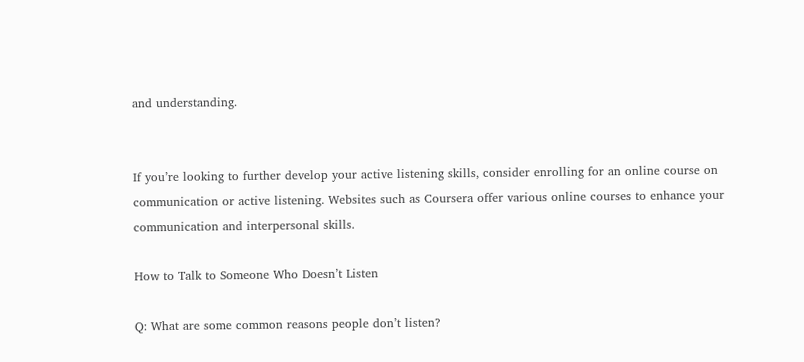and understanding.


If you’re looking to further develop your active listening skills, consider enrolling for an online course on communication or active listening. Websites such as Coursera offer various online courses to enhance your communication and interpersonal skills.

How to Talk to Someone Who Doesn’t Listen

Q: What are some common reasons people don’t listen?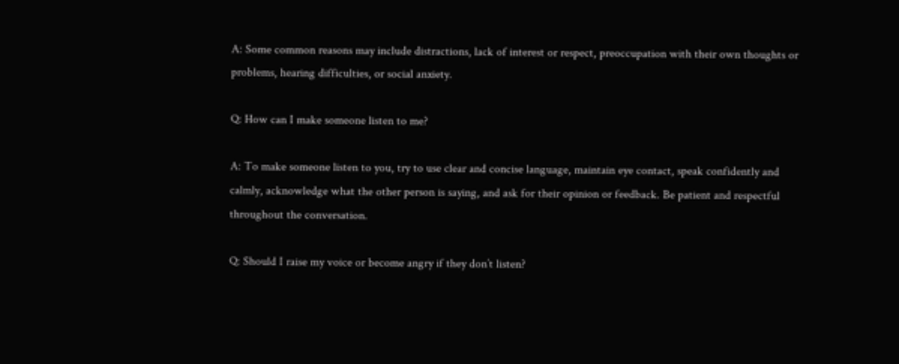A: Some common reasons may include distractions, lack of interest or respect, preoccupation with their own thoughts or problems, hearing difficulties, or social anxiety.

Q: How can I make someone listen to me?

A: To make someone listen to you, try to use clear and concise language, maintain eye contact, speak confidently and calmly, acknowledge what the other person is saying, and ask for their opinion or feedback. Be patient and respectful throughout the conversation.

Q: Should I raise my voice or become angry if they don’t listen?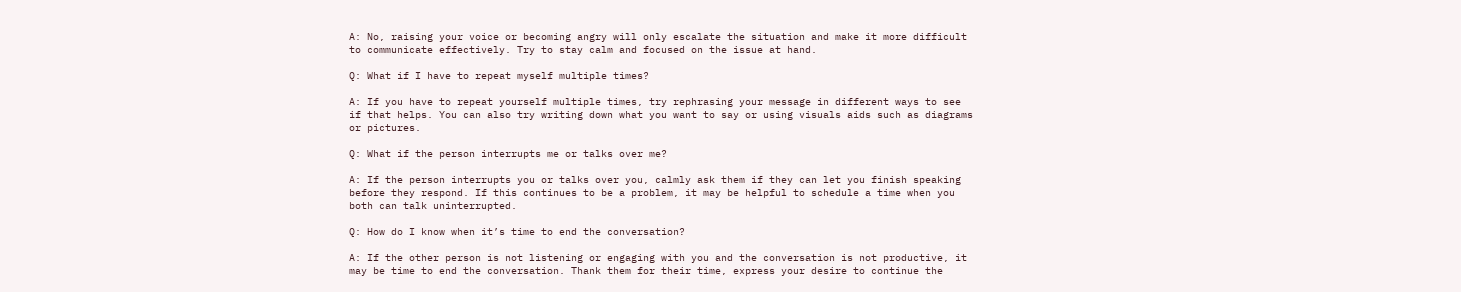A: No, raising your voice or becoming angry will only escalate the situation and make it more difficult to communicate effectively. Try to stay calm and focused on the issue at hand.

Q: What if I have to repeat myself multiple times?

A: If you have to repeat yourself multiple times, try rephrasing your message in different ways to see if that helps. You can also try writing down what you want to say or using visuals aids such as diagrams or pictures.

Q: What if the person interrupts me or talks over me?

A: If the person interrupts you or talks over you, calmly ask them if they can let you finish speaking before they respond. If this continues to be a problem, it may be helpful to schedule a time when you both can talk uninterrupted.

Q: How do I know when it’s time to end the conversation?

A: If the other person is not listening or engaging with you and the conversation is not productive, it may be time to end the conversation. Thank them for their time, express your desire to continue the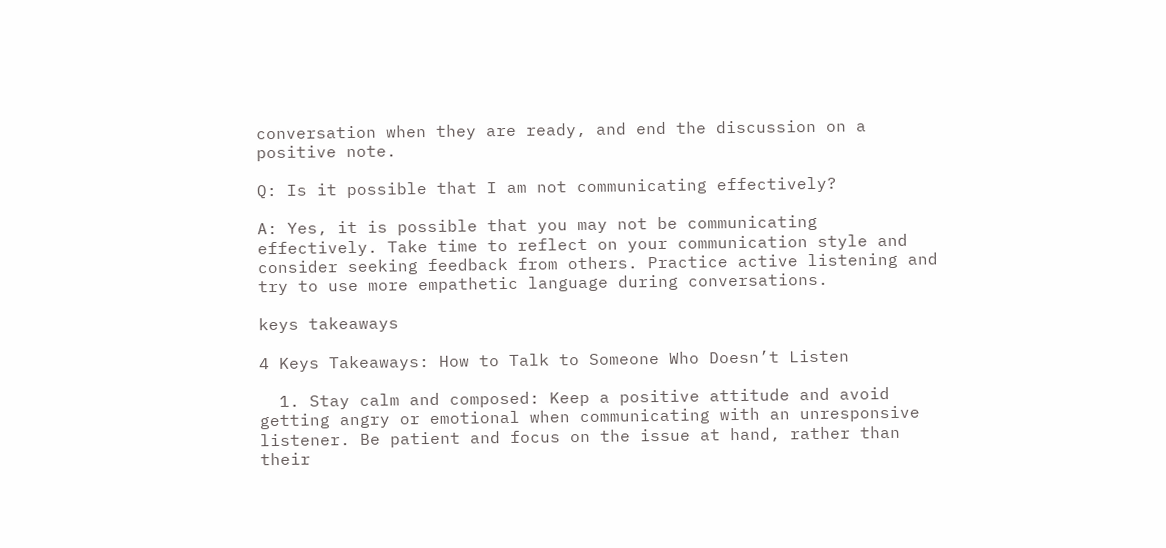conversation when they are ready, and end the discussion on a positive note.

Q: Is it possible that I am not communicating effectively?

A: Yes, it is possible that you may not be communicating effectively. Take time to reflect on your communication style and consider seeking feedback from others. Practice active listening and try to use more empathetic language during conversations.

keys takeaways

4 Keys Takeaways: How to Talk to Someone Who Doesn’t Listen

  1. Stay calm and composed: Keep a positive attitude and avoid getting angry or emotional when communicating with an unresponsive listener. Be patient and focus on the issue at hand, rather than their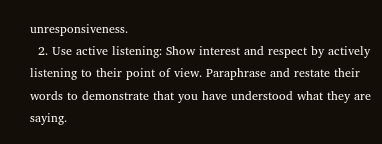unresponsiveness.
  2. Use active listening: Show interest and respect by actively listening to their point of view. Paraphrase and restate their words to demonstrate that you have understood what they are saying.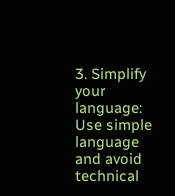3. Simplify your language: Use simple language and avoid technical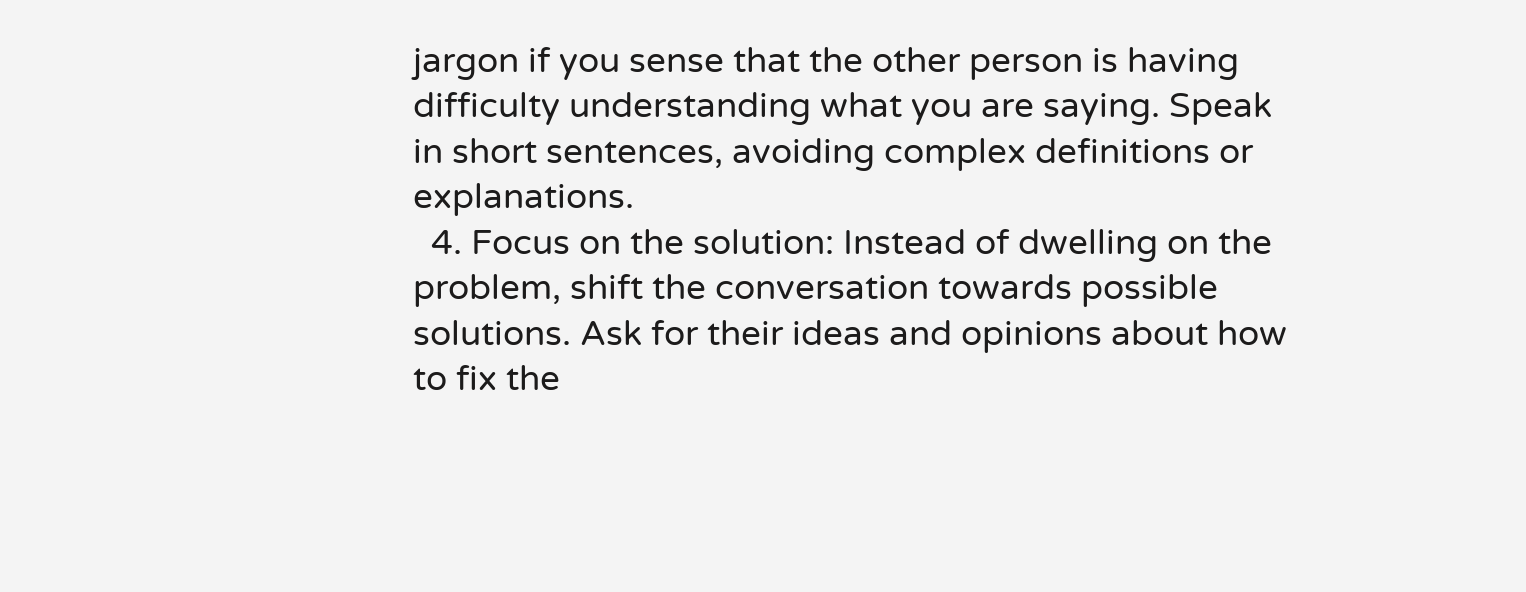jargon if you sense that the other person is having difficulty understanding what you are saying. Speak in short sentences, avoiding complex definitions or explanations.
  4. Focus on the solution: Instead of dwelling on the problem, shift the conversation towards possible solutions. Ask for their ideas and opinions about how to fix the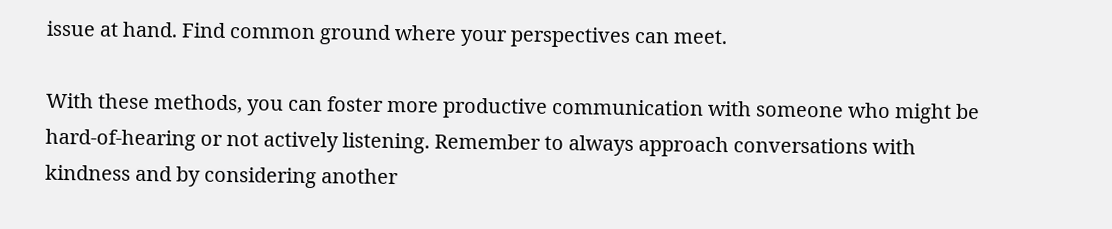issue at hand. Find common ground where your perspectives can meet.

With these methods, you can foster more productive communication with someone who might be hard-of-hearing or not actively listening. Remember to always approach conversations with kindness and by considering another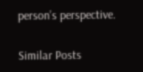person’s perspective.

Similar Posts